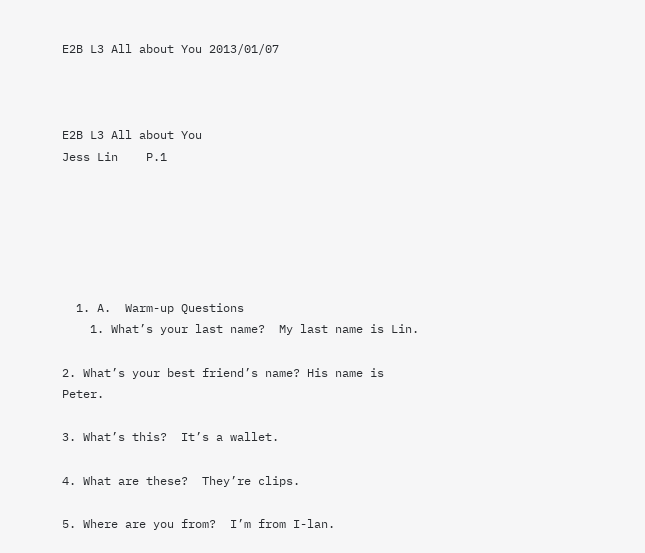E2B L3 All about You 2013/01/07



E2B L3 All about You                                     Jess Lin    P.1






  1. A.  Warm-up Questions
    1. What’s your last name?  My last name is Lin.

2. What’s your best friend’s name? His name is Peter.

3. What’s this?  It’s a wallet.

4. What are these?  They’re clips.

5. Where are you from?  I’m from I-lan.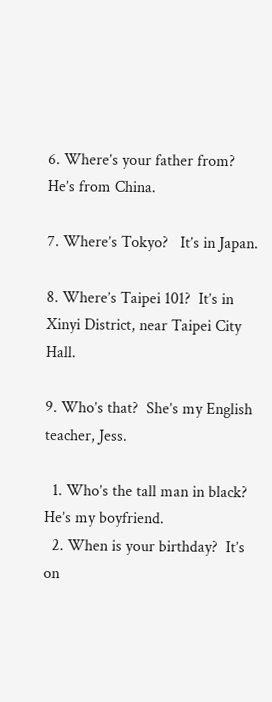6. Where’s your father from?  He’s from China.

7. Where’s Tokyo?   It’s in Japan.

8. Where’s Taipei 101?  It’s in Xinyi District, near Taipei City Hall.

9. Who’s that?  She’s my English teacher, Jess.

  1. Who’s the tall man in black? He’s my boyfriend.
  2. When is your birthday?  It’s on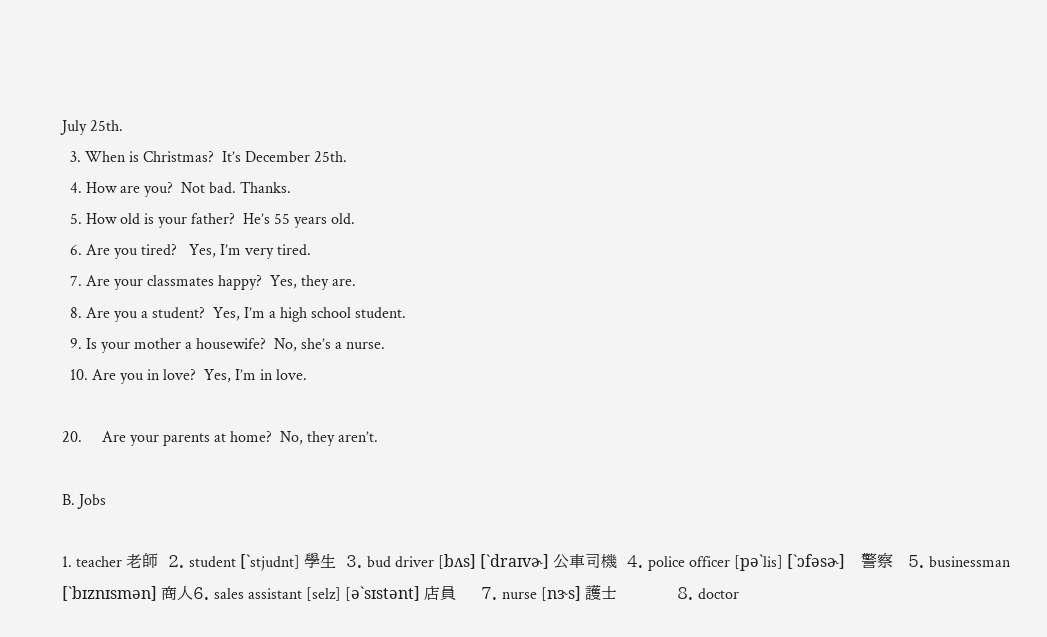July 25th.
  3. When is Christmas?  It’s December 25th.
  4. How are you?  Not bad. Thanks.
  5. How old is your father?  He’s 55 years old.
  6. Are you tired?   Yes, I’m very tired.
  7. Are your classmates happy?  Yes, they are.
  8. Are you a student?  Yes, I’m a high school student.
  9. Is your mother a housewife?  No, she’s a nurse.
  10. Are you in love?  Yes, I’m in love.

20.     Are your parents at home?  No, they aren’t.

B. Jobs

1. teacher 老師  2. student [ˋstjudnt] 學生  3. bud driver [bʌs] [ˋdraɪvɚ] 公車司機  4. police officer [pəˋlis] [ˋɔfəsɚ]    警察   5. businessman [ˋbɪznɪsmən] 商人6. sales assistant [selz] [əˋsɪstənt] 店員     7. nurse [nɝs] 護士            8. doctor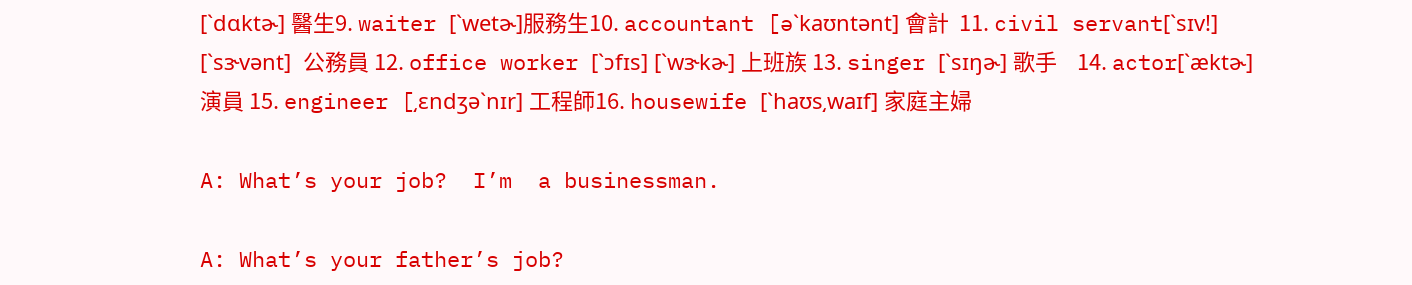[ˋdɑktɚ] 醫生9. waiter [ˋwetɚ]服務生10. accountant [əˋkaʊntənt] 會計  11. civil servant[ˋsɪv!] [ˋsɝvənt]  公務員 12. office worker [ˋɔfɪs] [ˋwɝkɚ] 上班族 13. singer [ˋsɪŋɚ] 歌手    14. actor[ˋæktɚ]演員 15. engineer [͵ɛndʒəˋnɪr] 工程師16. housewife [ˋhaʊs͵waɪf] 家庭主婦

A: What’s your job?  I’m  a businessman.

A: What’s your father’s job?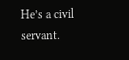He’s a civil servant.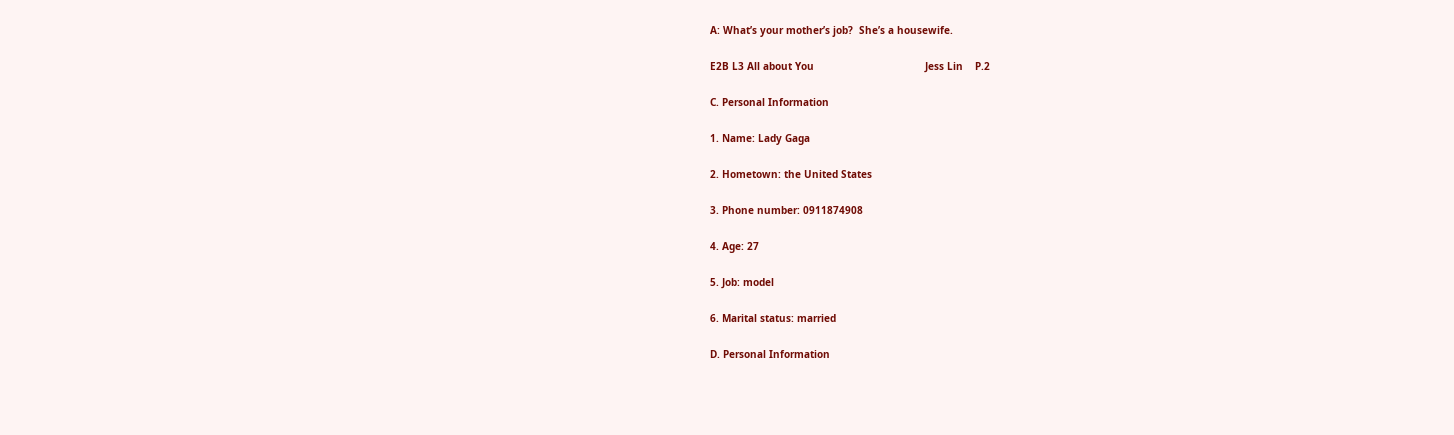A: What’s your mother’s job?  She’s a housewife.

E2B L3 All about You                                     Jess Lin    P.2

C. Personal Information

1. Name: Lady Gaga

2. Hometown: the United States

3. Phone number: 0911874908

4. Age: 27

5. Job: model

6. Marital status: married

D. Personal Information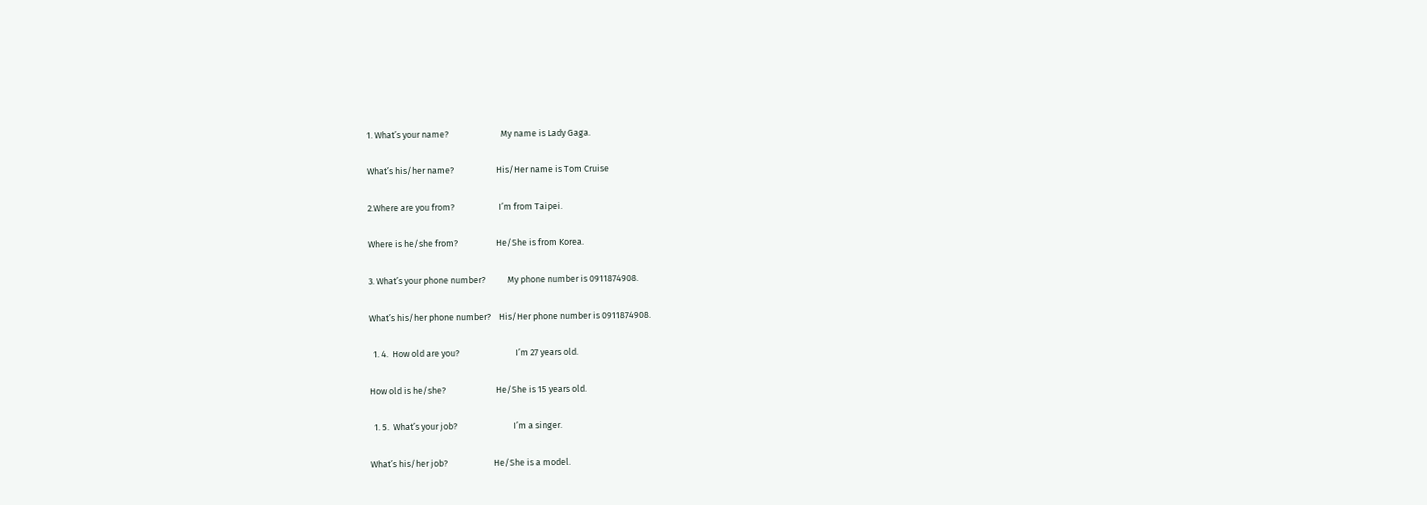1. What’s your name?                          My name is Lady Gaga.

What’s his/her name?                     His/Her name is Tom Cruise

2.Where are you from?                      I’m from Taipei.

Where is he/she from?                   He/She is from Korea.

3. What’s your phone number?           My phone number is 0911874908.

What’s his/her phone number?    His/Her phone number is 0911874908.

  1. 4.  How old are you?                            I’m 27 years old.

How old is he/she?                         He/She is 15 years old.

  1. 5.  What’s your job?                            I’m a singer.

What’s his/her job?                       He/She is a model.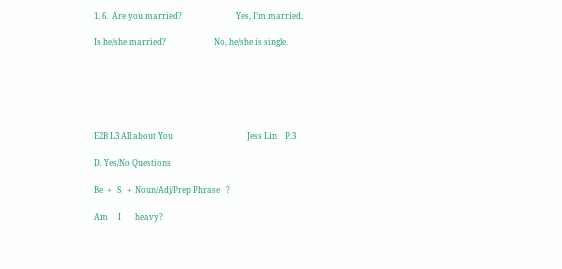1. 6.  Are you married?                           Yes, I’m married.

Is he/she married?                        No, he/she is single.






E2B L3 All about You                                     Jess Lin    P.3

D. Yes/No Questions

Be  +   S   +  Noun/Adj/Prep Phrase   ?

Am     I       heavy?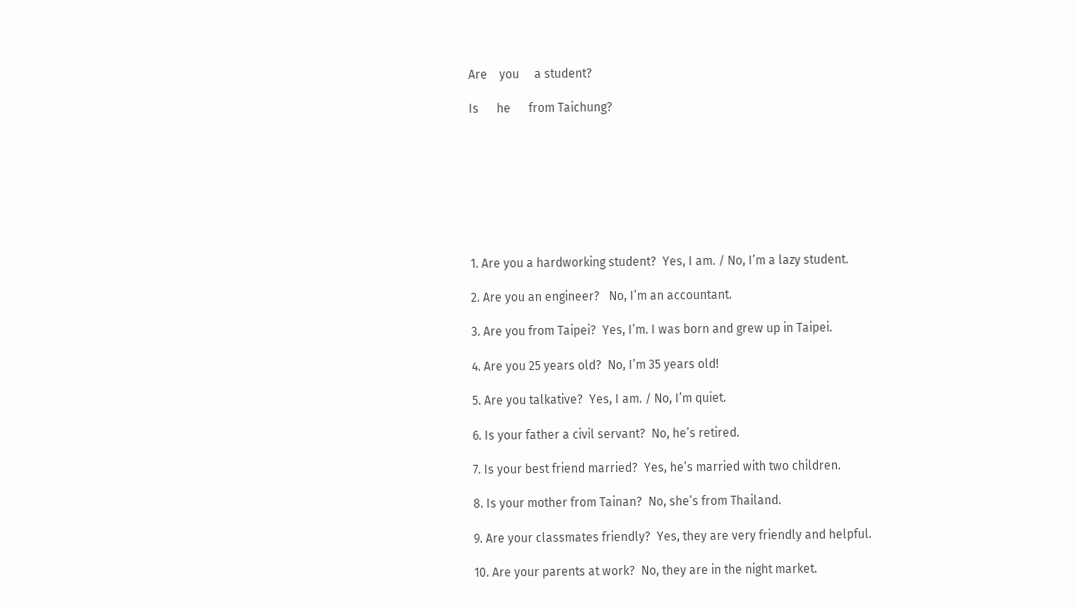Are    you     a student?

Is      he      from Taichung?








1. Are you a hardworking student?  Yes, I am. / No, I’m a lazy student.

2. Are you an engineer?   No, I’m an accountant.

3. Are you from Taipei?  Yes, I’m. I was born and grew up in Taipei.

4. Are you 25 years old?  No, I’m 35 years old!

5. Are you talkative?  Yes, I am. / No, I’m quiet.

6. Is your father a civil servant?  No, he’s retired.

7. Is your best friend married?  Yes, he’s married with two children.

8. Is your mother from Tainan?  No, she’s from Thailand.

9. Are your classmates friendly?  Yes, they are very friendly and helpful.

10. Are your parents at work?  No, they are in the night market.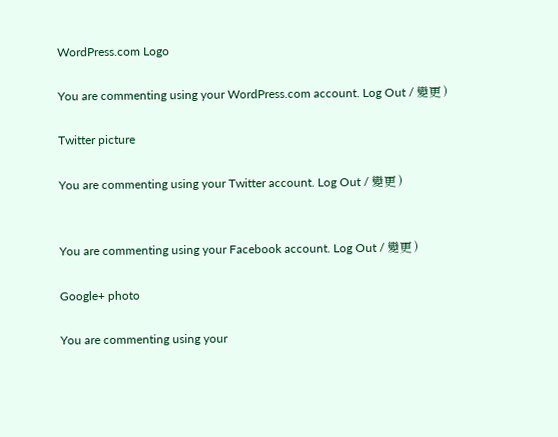WordPress.com Logo

You are commenting using your WordPress.com account. Log Out / 變更 )

Twitter picture

You are commenting using your Twitter account. Log Out / 變更 )


You are commenting using your Facebook account. Log Out / 變更 )

Google+ photo

You are commenting using your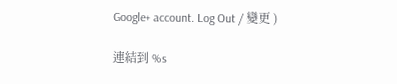Google+ account. Log Out / 變更 )

連結到 %s